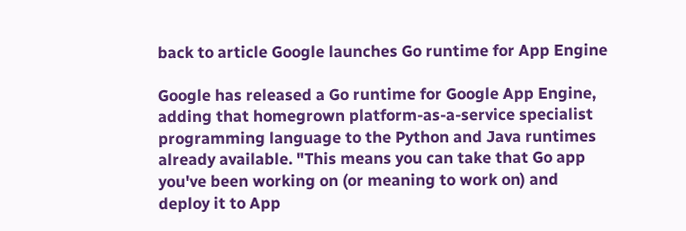back to article Google launches Go runtime for App Engine

Google has released a Go runtime for Google App Engine, adding that homegrown platform-as-a-service specialist programming language to the Python and Java runtimes already available. "This means you can take that Go app you've been working on (or meaning to work on) and deploy it to App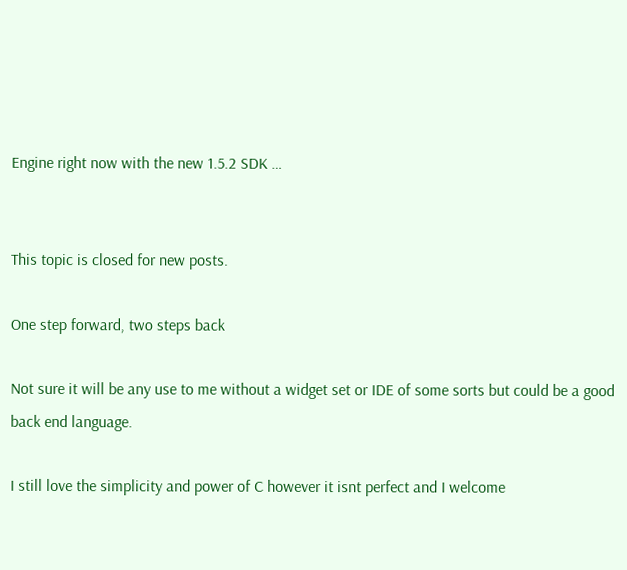Engine right now with the new 1.5.2 SDK …


This topic is closed for new posts.

One step forward, two steps back

Not sure it will be any use to me without a widget set or IDE of some sorts but could be a good back end language.

I still love the simplicity and power of C however it isnt perfect and I welcome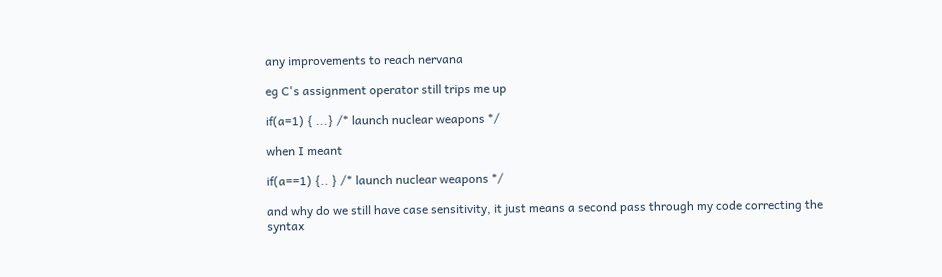any improvements to reach nervana

eg C's assignment operator still trips me up

if(a=1) { ...} /* launch nuclear weapons */

when I meant

if(a==1) {.. } /* launch nuclear weapons */

and why do we still have case sensitivity, it just means a second pass through my code correcting the syntax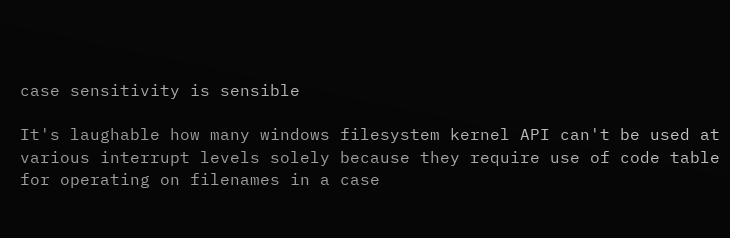case sensitivity is sensible

It's laughable how many windows filesystem kernel API can't be used at various interrupt levels solely because they require use of code table for operating on filenames in a case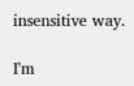insensitive way.

I'm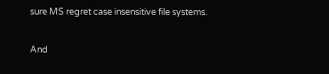sure MS regret case insensitive file systems.

And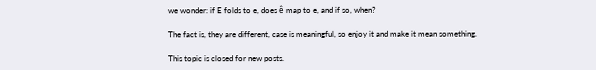we wonder: if E folds to e, does ê map to e, and if so, when?

The fact is, they are different, case is meaningful, so enjoy it and make it mean something.

This topic is closed for new posts.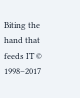Biting the hand that feeds IT © 1998–2017